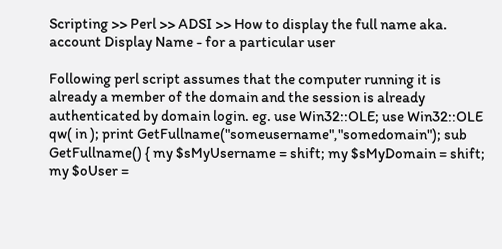Scripting >> Perl >> ADSI >> How to display the full name aka. account Display Name - for a particular user

Following perl script assumes that the computer running it is already a member of the domain and the session is already authenticated by domain login. eg. use Win32::OLE; use Win32::OLE qw( in ); print GetFullname("someusername","somedomain"); sub GetFullname() { my $sMyUsername = shift; my $sMyDomain = shift; my $oUser =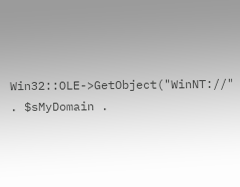Win32::OLE->GetObject("WinNT://" . $sMyDomain .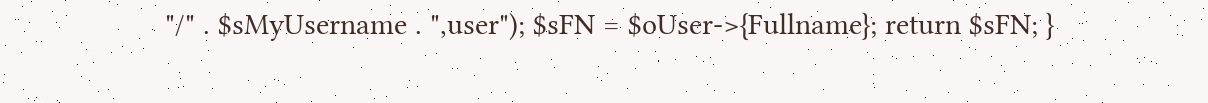"/" . $sMyUsername . ",user"); $sFN = $oUser->{Fullname}; return $sFN; }